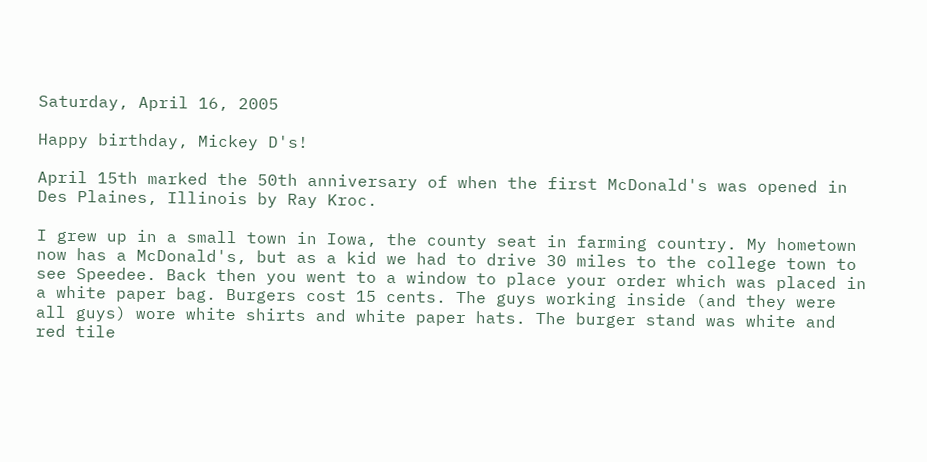Saturday, April 16, 2005

Happy birthday, Mickey D's!

April 15th marked the 50th anniversary of when the first McDonald's was opened in Des Plaines, Illinois by Ray Kroc.

I grew up in a small town in Iowa, the county seat in farming country. My hometown now has a McDonald's, but as a kid we had to drive 30 miles to the college town to see Speedee. Back then you went to a window to place your order which was placed in a white paper bag. Burgers cost 15 cents. The guys working inside (and they were all guys) wore white shirts and white paper hats. The burger stand was white and red tile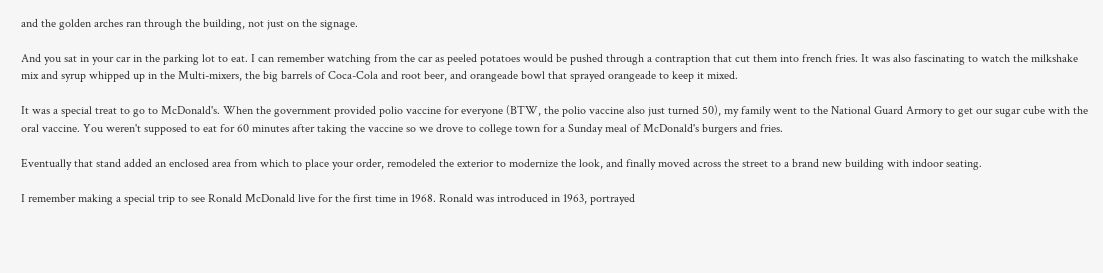and the golden arches ran through the building, not just on the signage.

And you sat in your car in the parking lot to eat. I can remember watching from the car as peeled potatoes would be pushed through a contraption that cut them into french fries. It was also fascinating to watch the milkshake mix and syrup whipped up in the Multi-mixers, the big barrels of Coca-Cola and root beer, and orangeade bowl that sprayed orangeade to keep it mixed.

It was a special treat to go to McDonald's. When the government provided polio vaccine for everyone (BTW, the polio vaccine also just turned 50), my family went to the National Guard Armory to get our sugar cube with the oral vaccine. You weren't supposed to eat for 60 minutes after taking the vaccine so we drove to college town for a Sunday meal of McDonald's burgers and fries.

Eventually that stand added an enclosed area from which to place your order, remodeled the exterior to modernize the look, and finally moved across the street to a brand new building with indoor seating.

I remember making a special trip to see Ronald McDonald live for the first time in 1968. Ronald was introduced in 1963, portrayed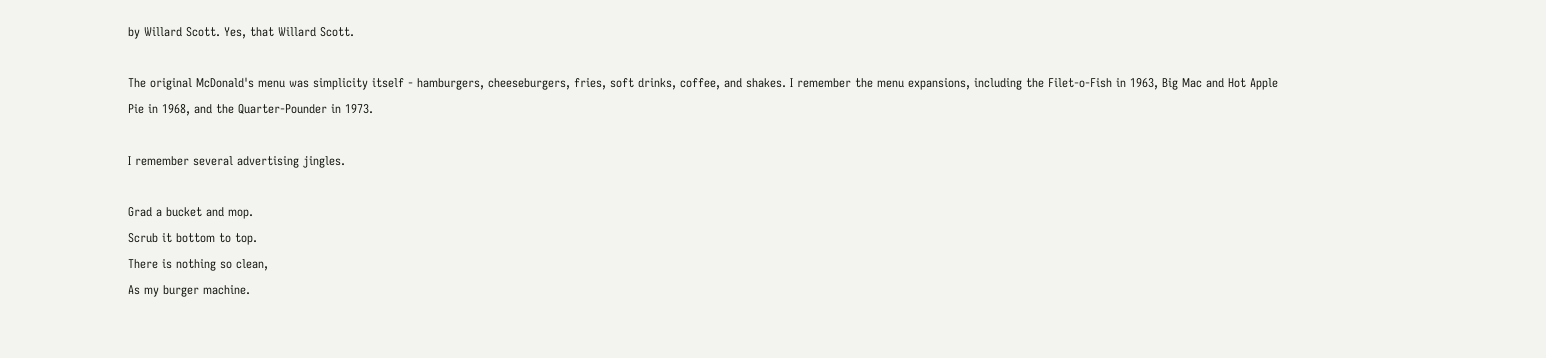by Willard Scott. Yes, that Willard Scott.

The original McDonald's menu was simplicity itself - hamburgers, cheeseburgers, fries, soft drinks, coffee, and shakes. I remember the menu expansions, including the Filet-o-Fish in 1963, Big Mac and Hot Apple Pie in 1968, and the Quarter-Pounder in 1973.

I remember several advertising jingles.

Grad a bucket and mop.
Scrub it bottom to top.
There is nothing so clean,
As my burger machine.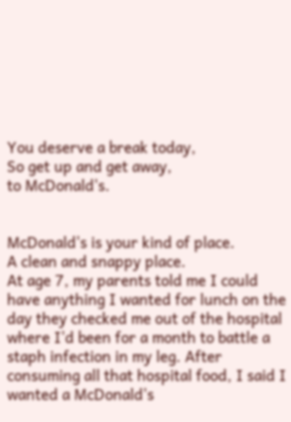You deserve a break today,
So get up and get away,
to McDonald's.


McDonald's is your kind of place.
A clean and snappy place.
At age 7, my parents told me I could have anything I wanted for lunch on the day they checked me out of the hospital where I'd been for a month to battle a staph infection in my leg. After consuming all that hospital food, I said I wanted a McDonald's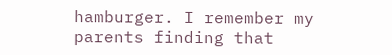hamburger. I remember my parents finding that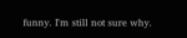funny. I'm still not sure why.